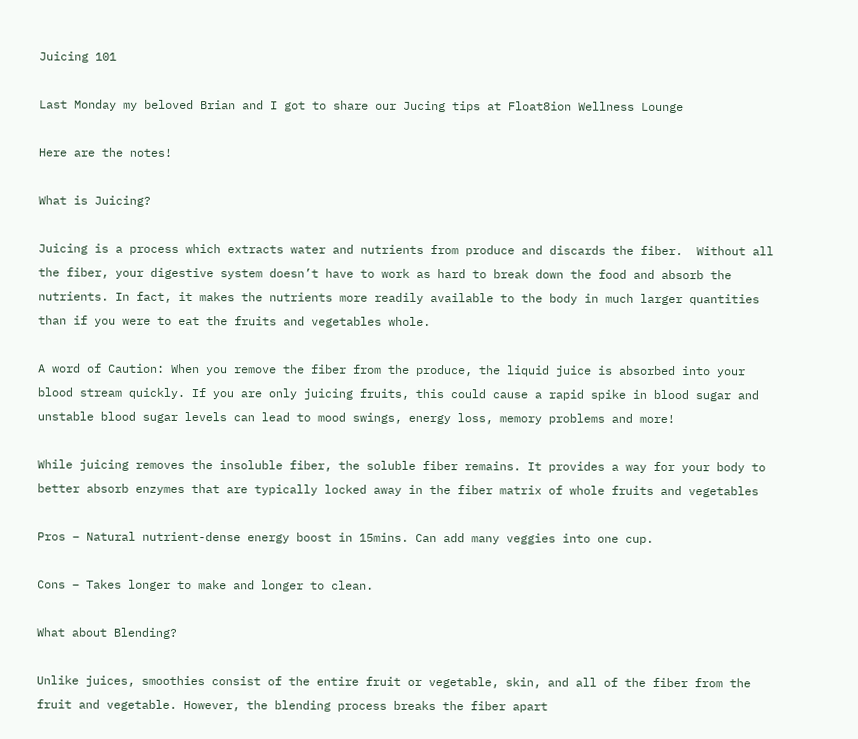Juicing 101

Last Monday my beloved Brian and I got to share our Jucing tips at Float8ion Wellness Lounge

Here are the notes!

What is Juicing?

Juicing is a process which extracts water and nutrients from produce and discards the fiber.  Without all the fiber, your digestive system doesn’t have to work as hard to break down the food and absorb the nutrients. In fact, it makes the nutrients more readily available to the body in much larger quantities than if you were to eat the fruits and vegetables whole.

A word of Caution: When you remove the fiber from the produce, the liquid juice is absorbed into your blood stream quickly. If you are only juicing fruits, this could cause a rapid spike in blood sugar and unstable blood sugar levels can lead to mood swings, energy loss, memory problems and more!

While juicing removes the insoluble fiber, the soluble fiber remains. It provides a way for your body to better absorb enzymes that are typically locked away in the fiber matrix of whole fruits and vegetables

Pros – Natural nutrient-dense energy boost in 15mins. Can add many veggies into one cup.

Cons – Takes longer to make and longer to clean.

What about Blending?

Unlike juices, smoothies consist of the entire fruit or vegetable, skin, and all of the fiber from the fruit and vegetable. However, the blending process breaks the fiber apart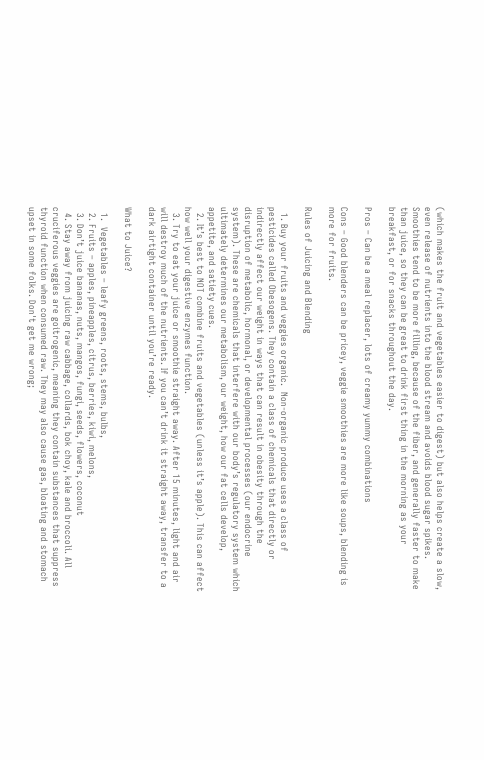(which makes the fruit and vegetables easier to digest) but also helps create a slow, even release of nutrients into the blood stream and avoids blood sugar spikes. Smoothies tend to be more filling, because of the fiber, and generally faster to make than juice, so they can be great to drink first thing in the morning as your breakfast, or for snacks throughout the day.

Pros – Can be a meal replacer, lots of creamy yummy combinations

Cons – Good blenders can be pricey, veggie smoothies are more like soups, blending is more for fruits.

Rules of Juicing and Blending

  1. Buy your fruits and veggies organic.  Non-organic produce uses a class of pesticides called Obesogens. They contain a class of chemicals that directly or indirectly affect our weight in ways that can result in obesity through the disruption of metabolic, hormonal, or developmental processes (our endocrine system). These are chemicals that interfere with our body’s regulatory system which ultimately determines our metabolism, our weight, how our fat cells develop, appetite, and satiety cues.
  2. It’s best to NOT combine fruits and vegetables (unless it’s apple). This can affect how well your digestive enzymes function.
  3. Try to eat your juice or smoothie straight away. After 15 minutes, light and air will destroy much of the nutrients. If you can’t drink it straight away, transfer to a dark airtight container until you’re ready.

What to Juice?

  1.  Vegetables – leafy greens, roots, stems, bulbs,
  2. Fruits – apples, pineapples, citrus, berries, kiwi, melons,
  3. Don’t juice bananas, nuts, mangos, fungi, seeds, flowers, coconut
  4. Stay away from juicing raw cabbage, collards, bok choy, kale and broccoli. All cruciferous veggies are goitrogenic, meaning they contain substances that suppress thyroid function when consumed raw. They may also cause gas, bloating and stomach upset in some folks. Don't get me wrong;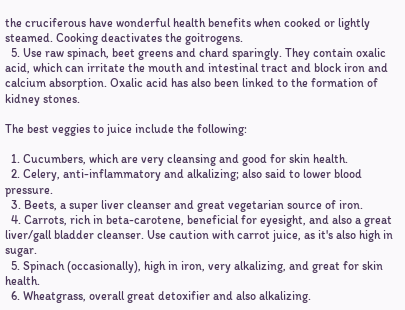the cruciferous have wonderful health benefits when cooked or lightly steamed. Cooking deactivates the goitrogens.
  5. Use raw spinach, beet greens and chard sparingly. They contain oxalic acid, which can irritate the mouth and intestinal tract and block iron and calcium absorption. Oxalic acid has also been linked to the formation of kidney stones.

The best veggies to juice include the following:

  1. Cucumbers, which are very cleansing and good for skin health.
  2. Celery, anti-inflammatory and alkalizing; also said to lower blood pressure.
  3. Beets, a super liver cleanser and great vegetarian source of iron.
  4. Carrots, rich in beta-carotene, beneficial for eyesight, and also a great liver/gall bladder cleanser. Use caution with carrot juice, as it's also high in sugar.
  5. Spinach (occasionally), high in iron, very alkalizing, and great for skin health.
  6. Wheatgrass, overall great detoxifier and also alkalizing.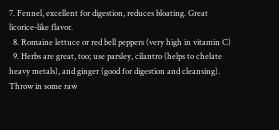7. Fennel, excellent for digestion, reduces bloating. Great licorice-like flavor.
  8. Romaine lettuce or red bell peppers (very high in vitamin C)
  9. Herbs are great, too; use parsley, cilantro (helps to chelate heavy metals), and ginger (good for digestion and cleansing). Throw in some raw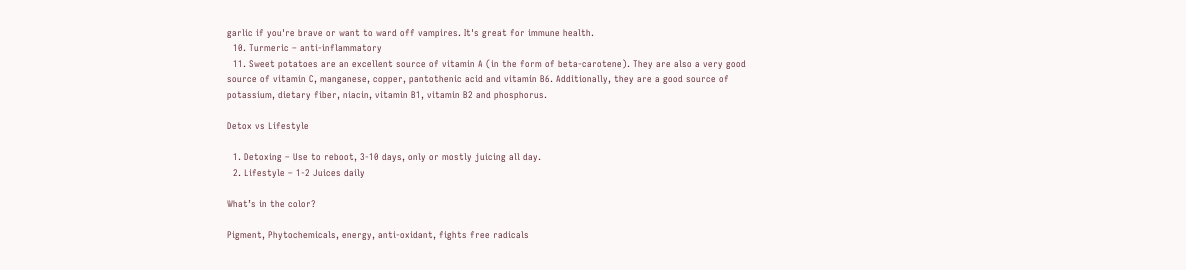garlic if you're brave or want to ward off vampires. It's great for immune health.
  10. Turmeric – anti-inflammatory
  11. Sweet potatoes are an excellent source of vitamin A (in the form of beta-carotene). They are also a very good source of vitamin C, manganese, copper, pantothenic acid and vitamin B6. Additionally, they are a good source of potassium, dietary fiber, niacin, vitamin B1, vitamin B2 and phosphorus.

Detox vs Lifestyle

  1. Detoxing – Use to reboot, 3-10 days, only or mostly juicing all day.
  2. Lifestyle – 1-2 Juices daily

What’s in the color?

Pigment, Phytochemicals, energy, anti-oxidant, fights free radicals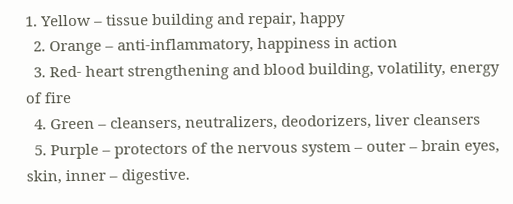1. Yellow – tissue building and repair, happy
  2. Orange – anti-inflammatory, happiness in action
  3. Red- heart strengthening and blood building, volatility, energy of fire
  4. Green – cleansers, neutralizers, deodorizers, liver cleansers
  5. Purple – protectors of the nervous system – outer – brain eyes, skin, inner – digestive.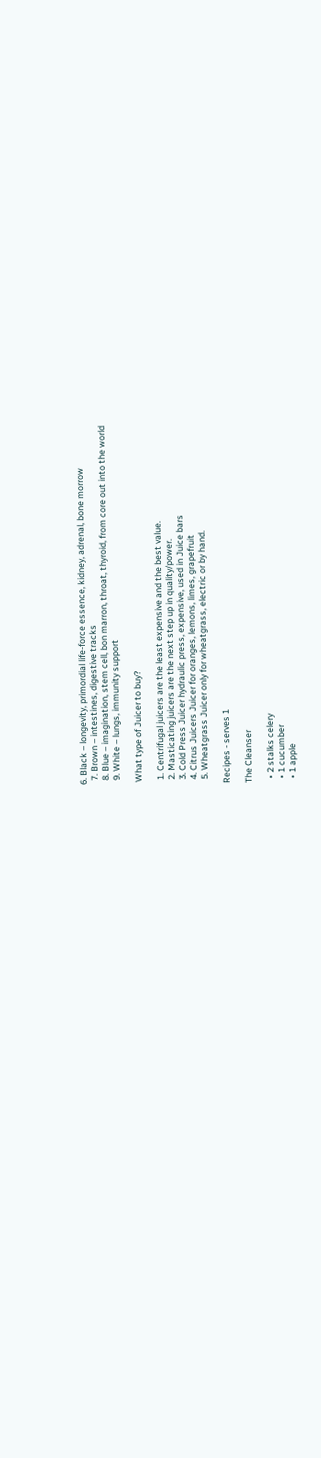6. Black – longevity, primordial life-force essence, kidney, adrenal, bone morrow
  7. Brown – intestines, digestive tracks
  8. Blue – imagination, stem cell, bon marron, throat, thyroid, from core out into the world
  9. White – lungs, immunity support

 What type of Juicer to buy?

  1. Centrifugal juicers are the least expensive and the best value.
  2. Masticating juicers are the next step up in quality/power.
  3. Cold Press Juicer hydraulic press, expensive, used in Juice bars
  4. Citrus Juicers Juicer for oranges, lemons, limes, grapefruit
  5. Wheatgrass Juicer only for wheatgrass, electric or by hand.

Recipes - serves 1

The Cleanser

  • 2 stalks celery
  • 1 cucumber
  • 1 apple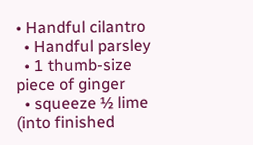• Handful cilantro
  • Handful parsley
  • 1 thumb-size piece of ginger
  • squeeze ½ lime (into finished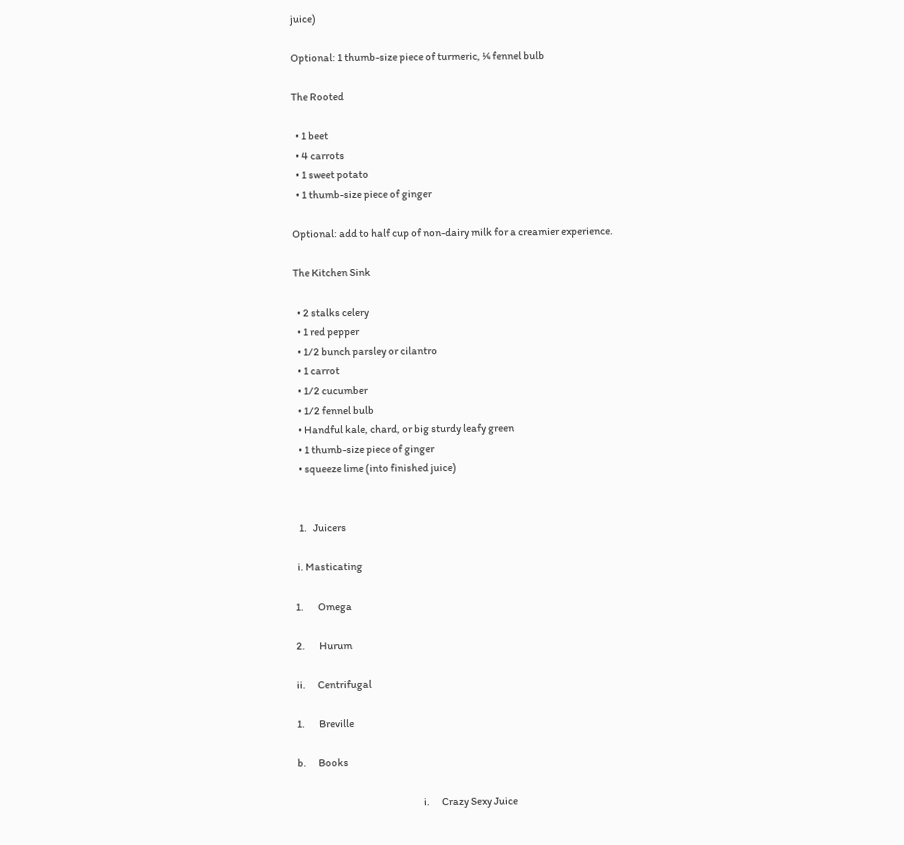juice)

Optional: 1 thumb-size piece of turmeric, ¼ fennel bulb

The Rooted

  • 1 beet
  • 4 carrots
  • 1 sweet potato
  • 1 thumb-size piece of ginger

Optional: add to half cup of non-dairy milk for a creamier experience.

The Kitchen Sink

  • 2 stalks celery
  • 1 red pepper
  • 1/2 bunch parsley or cilantro
  • 1 carrot
  • 1/2 cucumber
  • 1/2 fennel bulb
  • Handful kale, chard, or big sturdy leafy green
  • 1 thumb-size piece of ginger
  • squeeze lime (into finished juice)


  1.   Juicers

 i. Masticating

1.       Omega

2.       Hurum

ii.      Centrifugal

1.       Breville

b.      Books

                                                               i.      Crazy Sexy Juice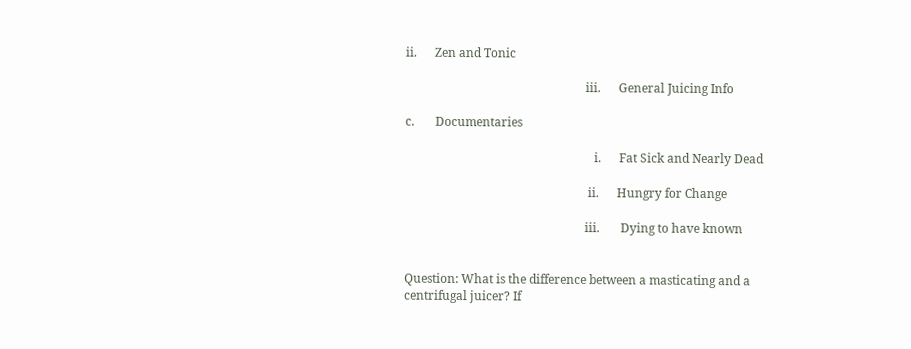ii.      Zen and Tonic

                                                            iii.      General Juicing Info

c.       Documentaries

                                                               i.      Fat Sick and Nearly Dead

                                                             ii.      Hungry for Change

                                                            iii.       Dying to have known


Question: What is the difference between a masticating and a centrifugal juicer? If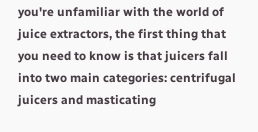you're unfamiliar with the world of juice extractors, the first thing that you need to know is that juicers fall into two main categories: centrifugal juicers and masticating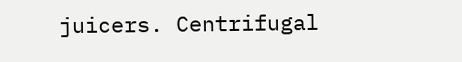juicers. Centrifugal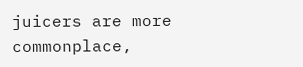juicers are more commonplace,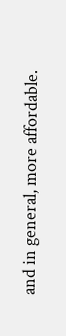and in general, more affordable.